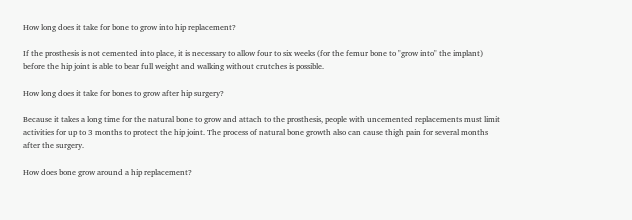How long does it take for bone to grow into hip replacement?

If the prosthesis is not cemented into place, it is necessary to allow four to six weeks (for the femur bone to "grow into" the implant) before the hip joint is able to bear full weight and walking without crutches is possible.

How long does it take for bones to grow after hip surgery?

Because it takes a long time for the natural bone to grow and attach to the prosthesis, people with uncemented replacements must limit activities for up to 3 months to protect the hip joint. The process of natural bone growth also can cause thigh pain for several months after the surgery.

How does bone grow around a hip replacement?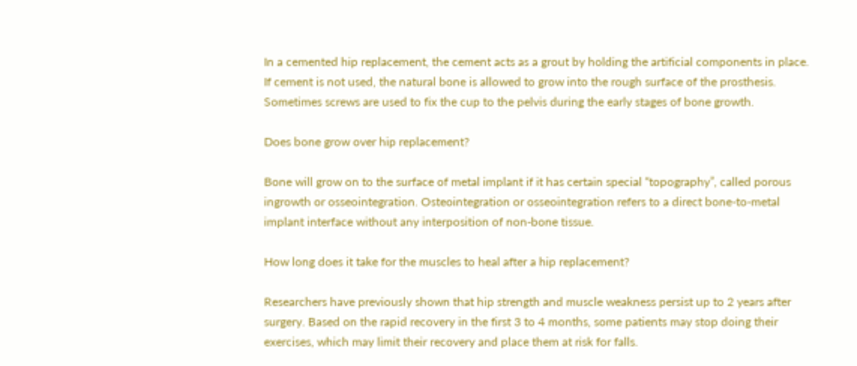In a cemented hip replacement, the cement acts as a grout by holding the artificial components in place. If cement is not used, the natural bone is allowed to grow into the rough surface of the prosthesis. Sometimes screws are used to fix the cup to the pelvis during the early stages of bone growth.

Does bone grow over hip replacement?

Bone will grow on to the surface of metal implant if it has certain special “topography”, called porous ingrowth or osseointegration. Osteointegration or osseointegration refers to a direct bone-to-metal implant interface without any interposition of non-bone tissue.

How long does it take for the muscles to heal after a hip replacement?

Researchers have previously shown that hip strength and muscle weakness persist up to 2 years after surgery. Based on the rapid recovery in the first 3 to 4 months, some patients may stop doing their exercises, which may limit their recovery and place them at risk for falls.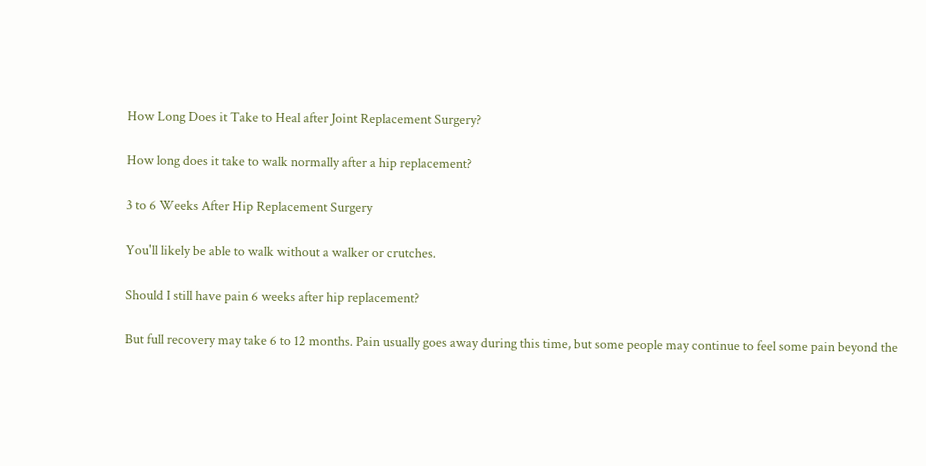How Long Does it Take to Heal after Joint Replacement Surgery?

How long does it take to walk normally after a hip replacement?

3 to 6 Weeks After Hip Replacement Surgery

You'll likely be able to walk without a walker or crutches.

Should I still have pain 6 weeks after hip replacement?

But full recovery may take 6 to 12 months. Pain usually goes away during this time, but some people may continue to feel some pain beyond the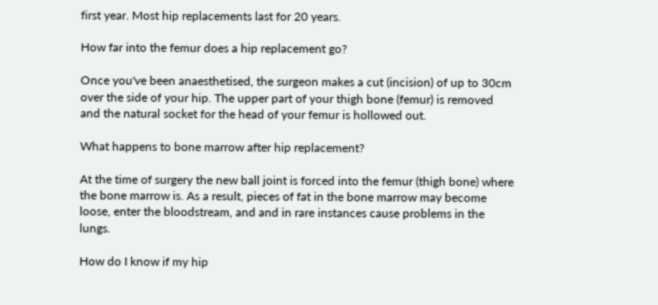first year. Most hip replacements last for 20 years.

How far into the femur does a hip replacement go?

Once you've been anaesthetised, the surgeon makes a cut (incision) of up to 30cm over the side of your hip. The upper part of your thigh bone (femur) is removed and the natural socket for the head of your femur is hollowed out.

What happens to bone marrow after hip replacement?

At the time of surgery the new ball joint is forced into the femur (thigh bone) where the bone marrow is. As a result, pieces of fat in the bone marrow may become loose, enter the bloodstream, and and in rare instances cause problems in the lungs.

How do I know if my hip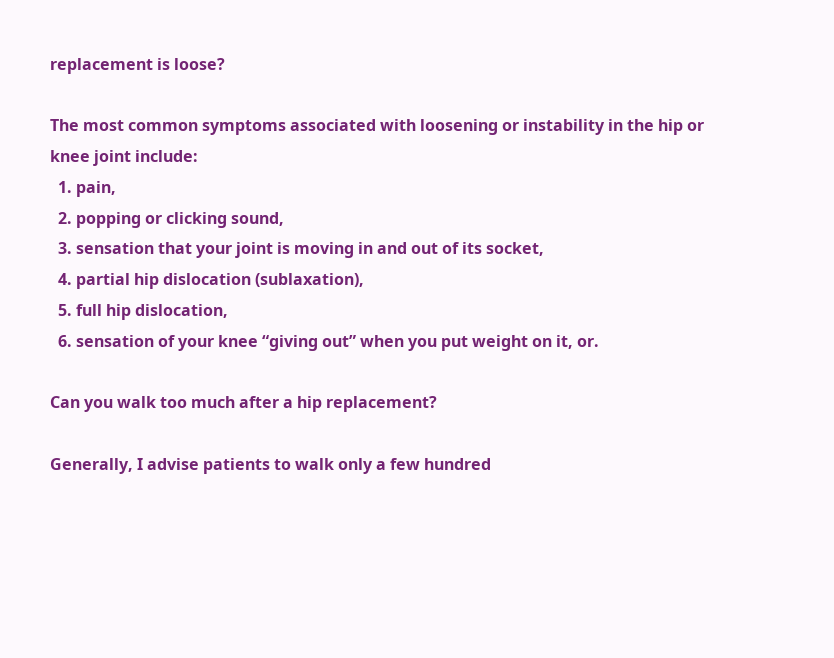replacement is loose?

The most common symptoms associated with loosening or instability in the hip or knee joint include:
  1. pain,
  2. popping or clicking sound,
  3. sensation that your joint is moving in and out of its socket,
  4. partial hip dislocation (sublaxation),
  5. full hip dislocation,
  6. sensation of your knee “giving out” when you put weight on it, or.

Can you walk too much after a hip replacement?

Generally, I advise patients to walk only a few hundred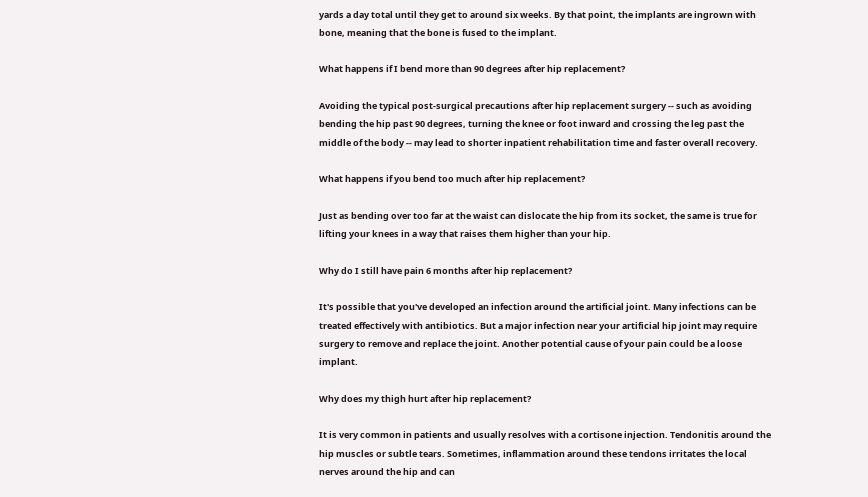yards a day total until they get to around six weeks. By that point, the implants are ingrown with bone, meaning that the bone is fused to the implant.

What happens if I bend more than 90 degrees after hip replacement?

Avoiding the typical post-surgical precautions after hip replacement surgery -- such as avoiding bending the hip past 90 degrees, turning the knee or foot inward and crossing the leg past the middle of the body -- may lead to shorter inpatient rehabilitation time and faster overall recovery.

What happens if you bend too much after hip replacement?

Just as bending over too far at the waist can dislocate the hip from its socket, the same is true for lifting your knees in a way that raises them higher than your hip.

Why do I still have pain 6 months after hip replacement?

It's possible that you've developed an infection around the artificial joint. Many infections can be treated effectively with antibiotics. But a major infection near your artificial hip joint may require surgery to remove and replace the joint. Another potential cause of your pain could be a loose implant.

Why does my thigh hurt after hip replacement?

It is very common in patients and usually resolves with a cortisone injection. Tendonitis around the hip muscles or subtle tears. Sometimes, inflammation around these tendons irritates the local nerves around the hip and can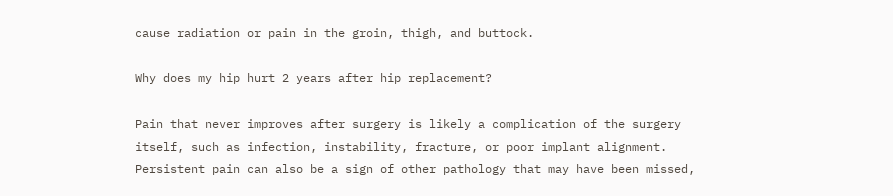cause radiation or pain in the groin, thigh, and buttock.

Why does my hip hurt 2 years after hip replacement?

Pain that never improves after surgery is likely a complication of the surgery itself, such as infection, instability, fracture, or poor implant alignment. Persistent pain can also be a sign of other pathology that may have been missed,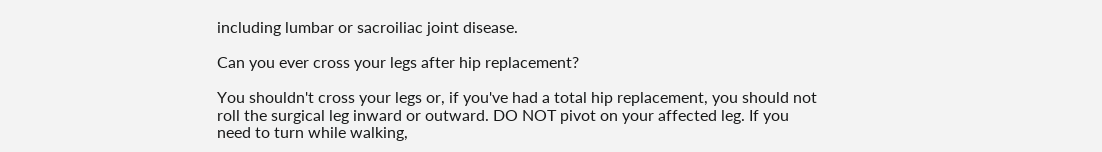including lumbar or sacroiliac joint disease.

Can you ever cross your legs after hip replacement?

You shouldn't cross your legs or, if you've had a total hip replacement, you should not roll the surgical leg inward or outward. DO NOT pivot on your affected leg. If you need to turn while walking,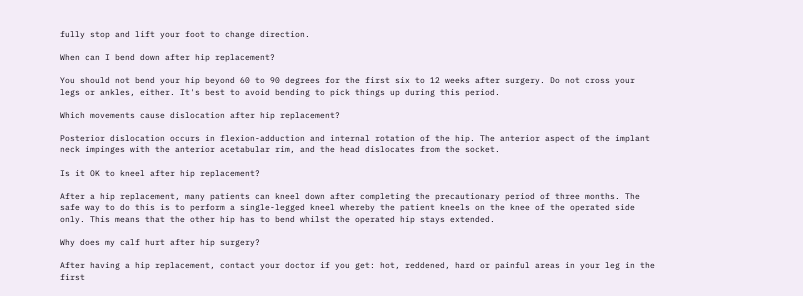fully stop and lift your foot to change direction.

When can I bend down after hip replacement?

You should not bend your hip beyond 60 to 90 degrees for the first six to 12 weeks after surgery. Do not cross your legs or ankles, either. It's best to avoid bending to pick things up during this period.

Which movements cause dislocation after hip replacement?

Posterior dislocation occurs in flexion-adduction and internal rotation of the hip. The anterior aspect of the implant neck impinges with the anterior acetabular rim, and the head dislocates from the socket.

Is it OK to kneel after hip replacement?

After a hip replacement, many patients can kneel down after completing the precautionary period of three months. The safe way to do this is to perform a single-legged kneel whereby the patient kneels on the knee of the operated side only. This means that the other hip has to bend whilst the operated hip stays extended.

Why does my calf hurt after hip surgery?

After having a hip replacement, contact your doctor if you get: hot, reddened, hard or painful areas in your leg in the first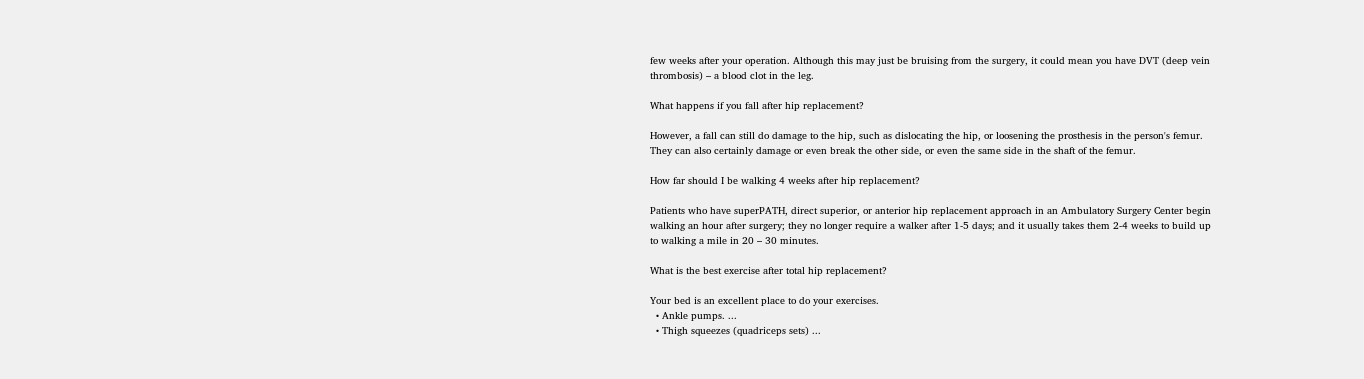few weeks after your operation. Although this may just be bruising from the surgery, it could mean you have DVT (deep vein thrombosis) – a blood clot in the leg.

What happens if you fall after hip replacement?

However, a fall can still do damage to the hip, such as dislocating the hip, or loosening the prosthesis in the person's femur. They can also certainly damage or even break the other side, or even the same side in the shaft of the femur.

How far should I be walking 4 weeks after hip replacement?

Patients who have superPATH, direct superior, or anterior hip replacement approach in an Ambulatory Surgery Center begin walking an hour after surgery; they no longer require a walker after 1-5 days; and it usually takes them 2-4 weeks to build up to walking a mile in 20 – 30 minutes.

What is the best exercise after total hip replacement?

Your bed is an excellent place to do your exercises.
  • Ankle pumps. ...
  • Thigh squeezes (quadriceps sets) ...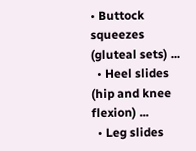• Buttock squeezes (gluteal sets) ...
  • Heel slides (hip and knee flexion) ...
  • Leg slides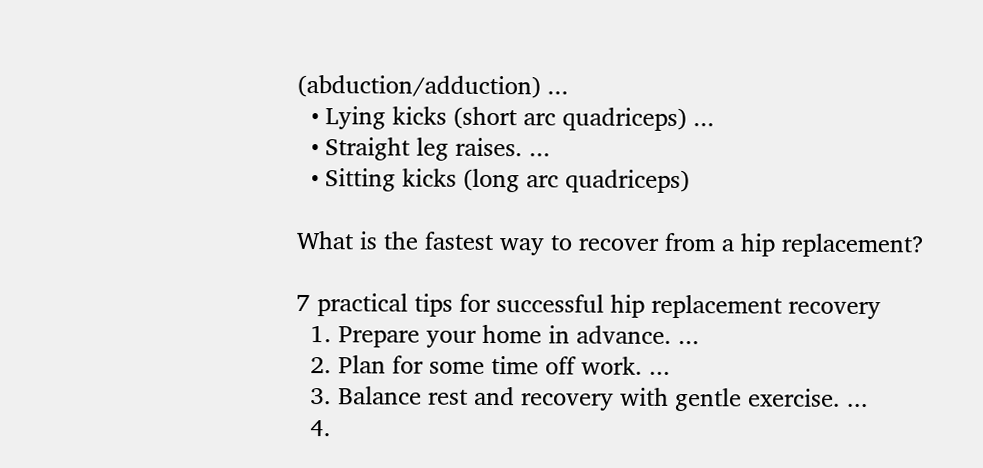(abduction/adduction) ...
  • Lying kicks (short arc quadriceps) ...
  • Straight leg raises. ...
  • Sitting kicks (long arc quadriceps)

What is the fastest way to recover from a hip replacement?

7 practical tips for successful hip replacement recovery
  1. Prepare your home in advance. ...
  2. Plan for some time off work. ...
  3. Balance rest and recovery with gentle exercise. ...
  4.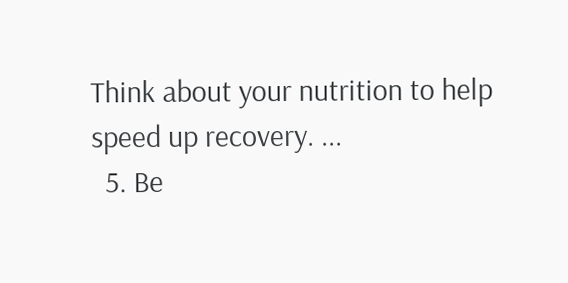Think about your nutrition to help speed up recovery. ...
  5. Be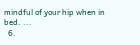mindful of your hip when in bed. ...
  6.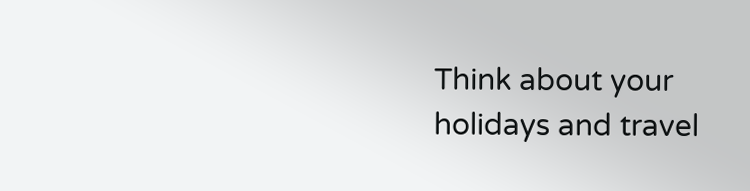Think about your holidays and travel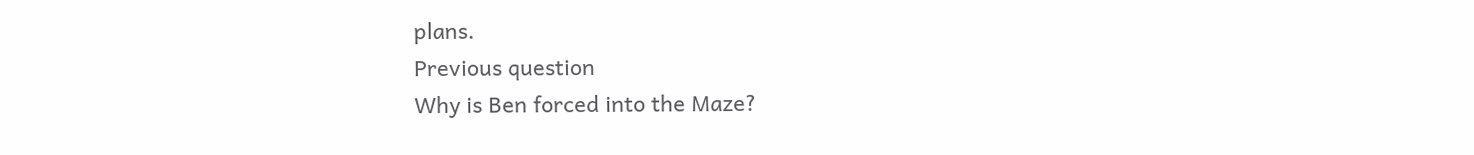plans.
Previous question
Why is Ben forced into the Maze?